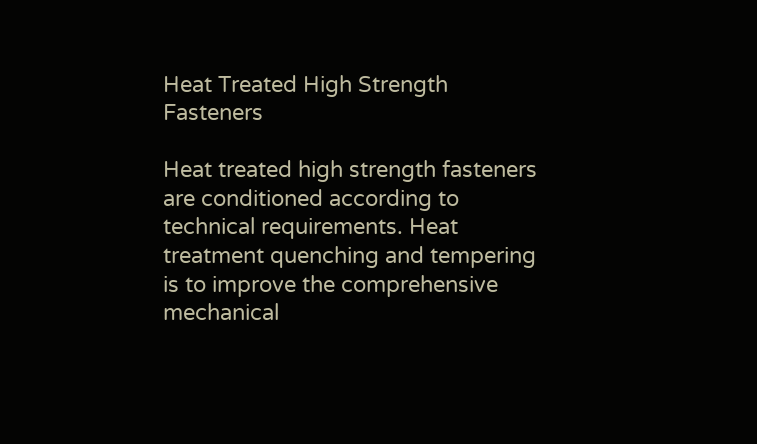Heat Treated High Strength Fasteners

Heat treated high strength fasteners are conditioned according to technical requirements. Heat treatment quenching and tempering is to improve the comprehensive mechanical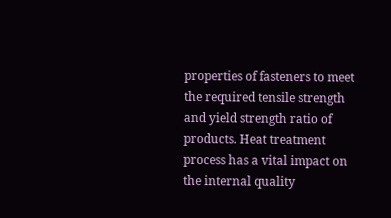properties of fasteners to meet the required tensile strength and yield strength ratio of products. Heat treatment process has a vital impact on the internal quality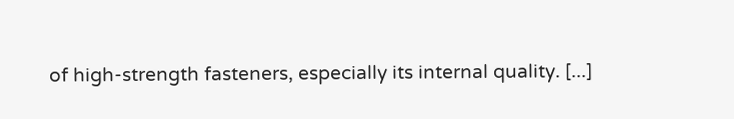of high-strength fasteners, especially its internal quality. [...]